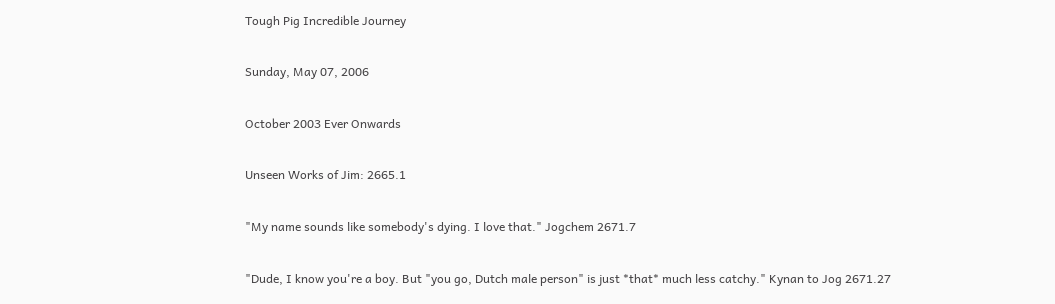Tough Pig Incredible Journey

Sunday, May 07, 2006

October 2003 Ever Onwards

Unseen Works of Jim: 2665.1

"My name sounds like somebody's dying. I love that." Jogchem 2671.7

"Dude, I know you're a boy. But "you go, Dutch male person" is just *that* much less catchy." Kynan to Jog 2671.27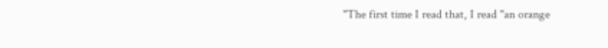"The first time I read that, I read "an orange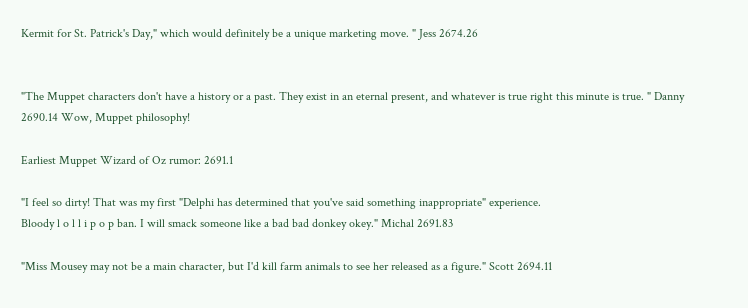Kermit for St. Patrick's Day," which would definitely be a unique marketing move. " Jess 2674.26


"The Muppet characters don't have a history or a past. They exist in an eternal present, and whatever is true right this minute is true. " Danny 2690.14 Wow, Muppet philosophy!

Earliest Muppet Wizard of Oz rumor: 2691.1

"I feel so dirty! That was my first "Delphi has determined that you've said something inappropriate" experience.
Bloody l o l l i p o p ban. I will smack someone like a bad bad donkey okey." Michal 2691.83

"Miss Mousey may not be a main character, but I'd kill farm animals to see her released as a figure." Scott 2694.11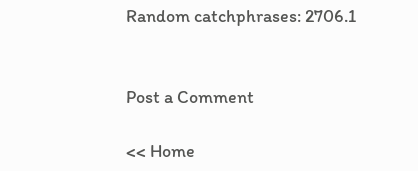Random catchphrases: 2706.1


Post a Comment

<< Home